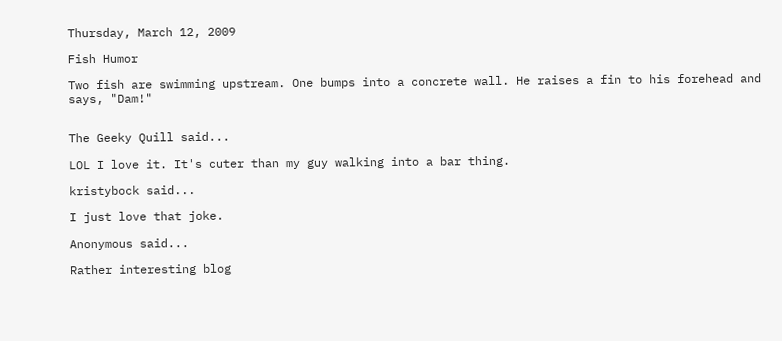Thursday, March 12, 2009

Fish Humor

Two fish are swimming upstream. One bumps into a concrete wall. He raises a fin to his forehead and says, "Dam!"


The Geeky Quill said...

LOL I love it. It's cuter than my guy walking into a bar thing.

kristybock said...

I just love that joke.

Anonymous said...

Rather interesting blog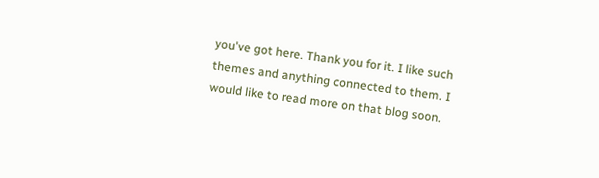you've got here. Thank you for it. I like such themes and anything connected to them. I would like to read more on that blog soon.